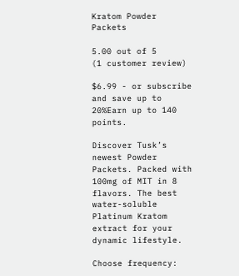Kratom Powder Packets

5.00 out of 5
(1 customer review)

$6.99 - or subscribe and save up to 20%Earn up to 140 points.

Discover Tusk’s newest Powder Packets. Packed with 100mg of MIT in 8 flavors. The best water-soluble Platinum Kratom extract for your dynamic lifestyle.

Choose frequency: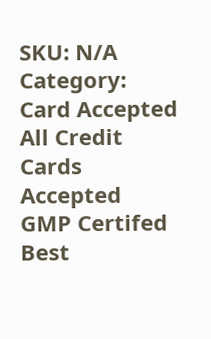SKU: N/A Category:
Card Accepted
All Credit Cards Accepted
GMP Certifed
Best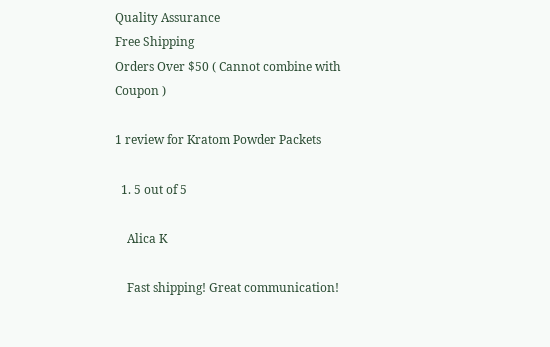Quality Assurance
Free Shipping
Orders Over $50 ( Cannot combine with Coupon )

1 review for Kratom Powder Packets

  1. 5 out of 5

    Alica K

    Fast shipping! Great communication!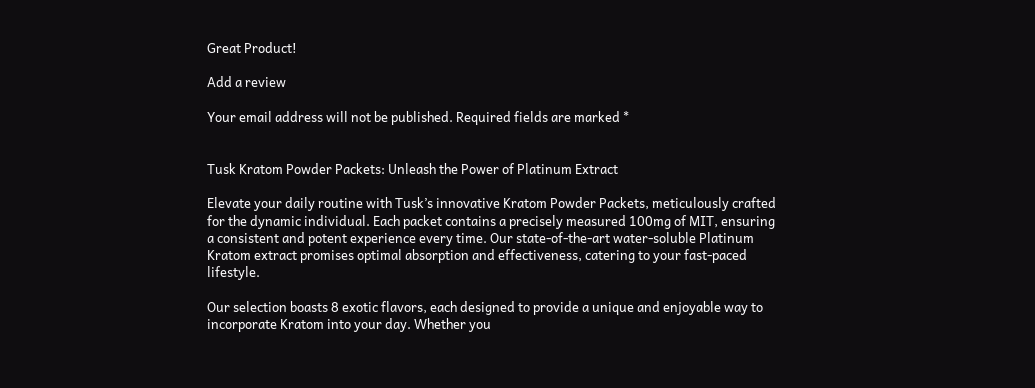Great Product!

Add a review

Your email address will not be published. Required fields are marked *


Tusk Kratom Powder Packets: Unleash the Power of Platinum Extract

Elevate your daily routine with Tusk’s innovative Kratom Powder Packets, meticulously crafted for the dynamic individual. Each packet contains a precisely measured 100mg of MIT, ensuring a consistent and potent experience every time. Our state-of-the-art water-soluble Platinum Kratom extract promises optimal absorption and effectiveness, catering to your fast-paced lifestyle.

Our selection boasts 8 exotic flavors, each designed to provide a unique and enjoyable way to incorporate Kratom into your day. Whether you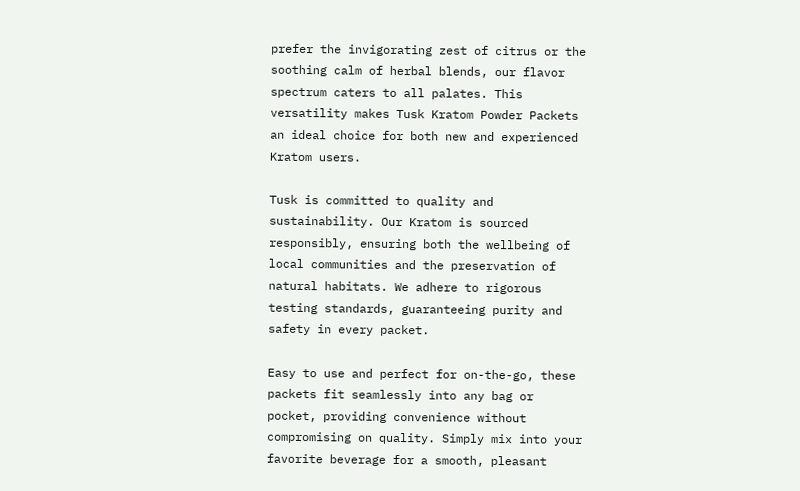prefer the invigorating zest of citrus or the soothing calm of herbal blends, our flavor spectrum caters to all palates. This versatility makes Tusk Kratom Powder Packets an ideal choice for both new and experienced Kratom users.

Tusk is committed to quality and sustainability. Our Kratom is sourced responsibly, ensuring both the wellbeing of local communities and the preservation of natural habitats. We adhere to rigorous testing standards, guaranteeing purity and safety in every packet.

Easy to use and perfect for on-the-go, these packets fit seamlessly into any bag or pocket, providing convenience without compromising on quality. Simply mix into your favorite beverage for a smooth, pleasant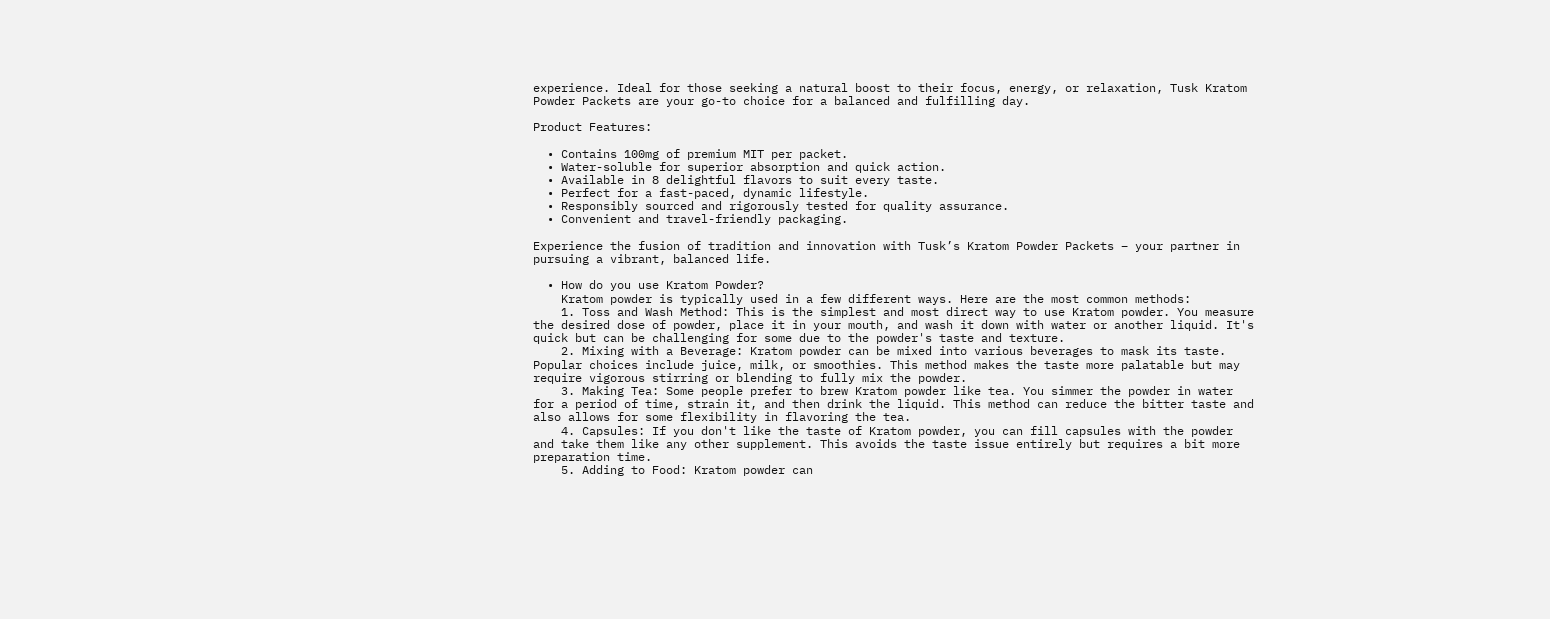experience. Ideal for those seeking a natural boost to their focus, energy, or relaxation, Tusk Kratom Powder Packets are your go-to choice for a balanced and fulfilling day.

Product Features:

  • Contains 100mg of premium MIT per packet.
  • Water-soluble for superior absorption and quick action.
  • Available in 8 delightful flavors to suit every taste.
  • Perfect for a fast-paced, dynamic lifestyle.
  • Responsibly sourced and rigorously tested for quality assurance.
  • Convenient and travel-friendly packaging.

Experience the fusion of tradition and innovation with Tusk’s Kratom Powder Packets – your partner in pursuing a vibrant, balanced life.

  • How do you use Kratom Powder?
    Kratom powder is typically used in a few different ways. Here are the most common methods:
    1. Toss and Wash Method: This is the simplest and most direct way to use Kratom powder. You measure the desired dose of powder, place it in your mouth, and wash it down with water or another liquid. It's quick but can be challenging for some due to the powder's taste and texture.
    2. Mixing with a Beverage: Kratom powder can be mixed into various beverages to mask its taste. Popular choices include juice, milk, or smoothies. This method makes the taste more palatable but may require vigorous stirring or blending to fully mix the powder.
    3. Making Tea: Some people prefer to brew Kratom powder like tea. You simmer the powder in water for a period of time, strain it, and then drink the liquid. This method can reduce the bitter taste and also allows for some flexibility in flavoring the tea.
    4. Capsules: If you don't like the taste of Kratom powder, you can fill capsules with the powder and take them like any other supplement. This avoids the taste issue entirely but requires a bit more preparation time.
    5. Adding to Food: Kratom powder can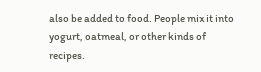also be added to food. People mix it into yogurt, oatmeal, or other kinds of recipes.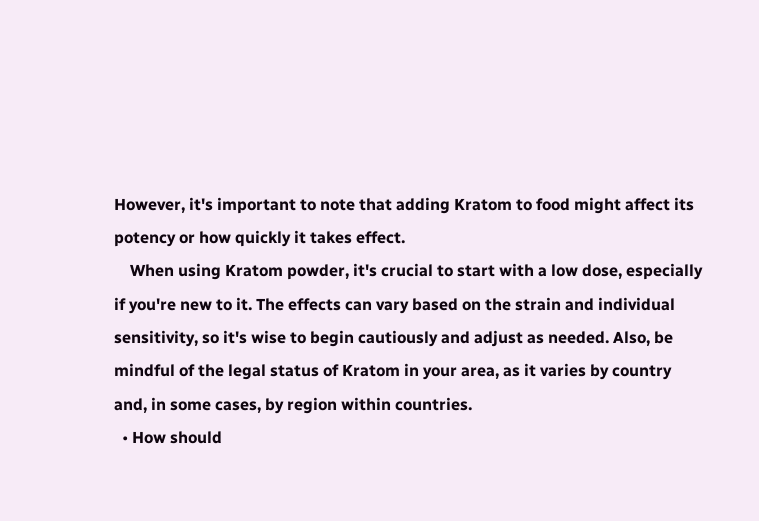However, it's important to note that adding Kratom to food might affect its potency or how quickly it takes effect.
    When using Kratom powder, it's crucial to start with a low dose, especially if you're new to it. The effects can vary based on the strain and individual sensitivity, so it's wise to begin cautiously and adjust as needed. Also, be mindful of the legal status of Kratom in your area, as it varies by country and, in some cases, by region within countries.
  • How should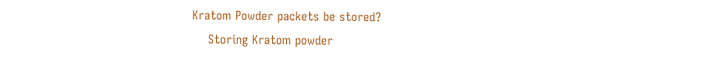Kratom Powder packets be stored?
    Storing Kratom powder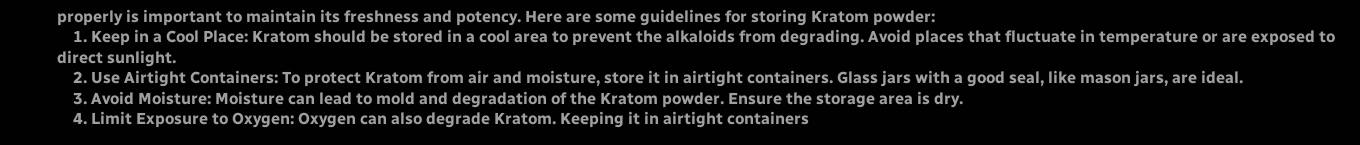properly is important to maintain its freshness and potency. Here are some guidelines for storing Kratom powder:
    1. Keep in a Cool Place: Kratom should be stored in a cool area to prevent the alkaloids from degrading. Avoid places that fluctuate in temperature or are exposed to direct sunlight.
    2. Use Airtight Containers: To protect Kratom from air and moisture, store it in airtight containers. Glass jars with a good seal, like mason jars, are ideal.
    3. Avoid Moisture: Moisture can lead to mold and degradation of the Kratom powder. Ensure the storage area is dry.
    4. Limit Exposure to Oxygen: Oxygen can also degrade Kratom. Keeping it in airtight containers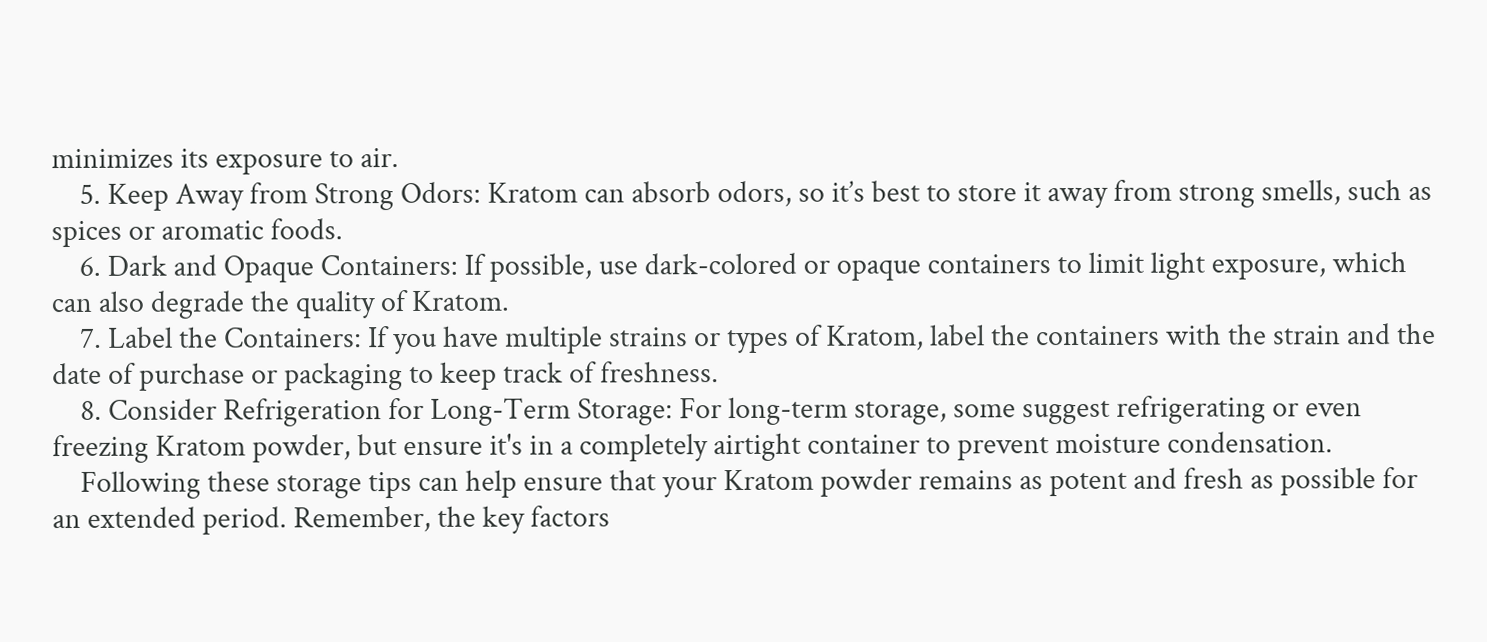minimizes its exposure to air.
    5. Keep Away from Strong Odors: Kratom can absorb odors, so it’s best to store it away from strong smells, such as spices or aromatic foods.
    6. Dark and Opaque Containers: If possible, use dark-colored or opaque containers to limit light exposure, which can also degrade the quality of Kratom.
    7. Label the Containers: If you have multiple strains or types of Kratom, label the containers with the strain and the date of purchase or packaging to keep track of freshness.
    8. Consider Refrigeration for Long-Term Storage: For long-term storage, some suggest refrigerating or even freezing Kratom powder, but ensure it's in a completely airtight container to prevent moisture condensation.
    Following these storage tips can help ensure that your Kratom powder remains as potent and fresh as possible for an extended period. Remember, the key factors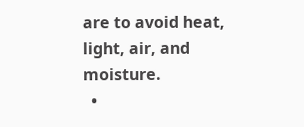are to avoid heat, light, air, and moisture.
  •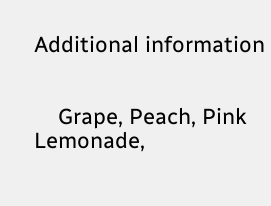Additional information


    Grape, Peach, Pink Lemonade,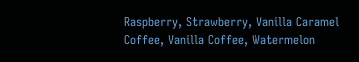Raspberry, Strawberry, Vanilla Caramel Coffee, Vanilla Coffee, Watermelon